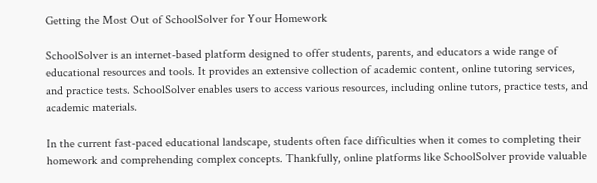Getting the Most Out of SchoolSolver for Your Homework

SchoolSolver is an internet-based platform designed to offer students, parents, and educators a wide range of educational resources and tools. It provides an extensive collection of academic content, online tutoring services, and practice tests. SchoolSolver enables users to access various resources, including online tutors, practice tests, and academic materials.

In the current fast-paced educational landscape, students often face difficulties when it comes to completing their homework and comprehending complex concepts. Thankfully, online platforms like SchoolSolver provide valuable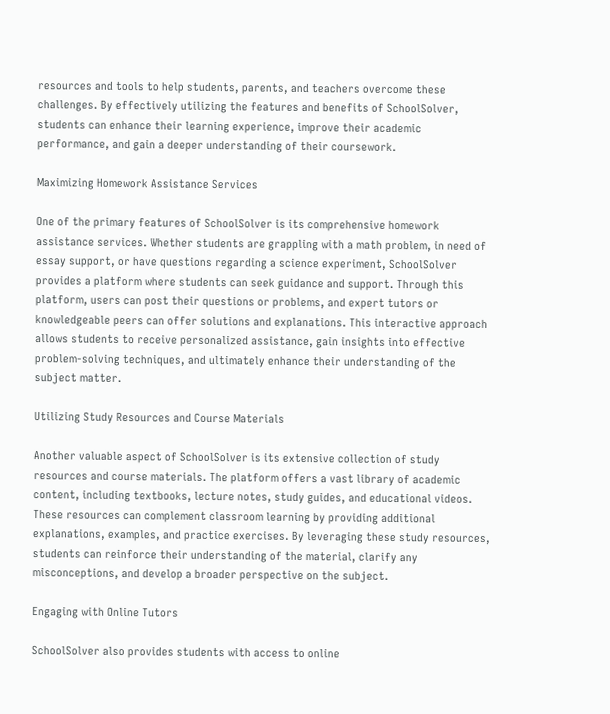resources and tools to help students, parents, and teachers overcome these challenges. By effectively utilizing the features and benefits of SchoolSolver, students can enhance their learning experience, improve their academic performance, and gain a deeper understanding of their coursework.

Maximizing Homework Assistance Services

One of the primary features of SchoolSolver is its comprehensive homework assistance services. Whether students are grappling with a math problem, in need of essay support, or have questions regarding a science experiment, SchoolSolver provides a platform where students can seek guidance and support. Through this platform, users can post their questions or problems, and expert tutors or knowledgeable peers can offer solutions and explanations. This interactive approach allows students to receive personalized assistance, gain insights into effective problem-solving techniques, and ultimately enhance their understanding of the subject matter.

Utilizing Study Resources and Course Materials

Another valuable aspect of SchoolSolver is its extensive collection of study resources and course materials. The platform offers a vast library of academic content, including textbooks, lecture notes, study guides, and educational videos. These resources can complement classroom learning by providing additional explanations, examples, and practice exercises. By leveraging these study resources, students can reinforce their understanding of the material, clarify any misconceptions, and develop a broader perspective on the subject.

Engaging with Online Tutors

SchoolSolver also provides students with access to online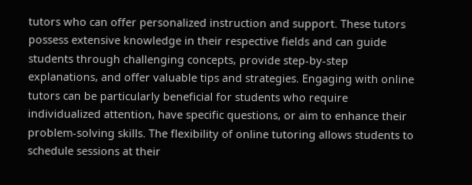tutors who can offer personalized instruction and support. These tutors possess extensive knowledge in their respective fields and can guide students through challenging concepts, provide step-by-step explanations, and offer valuable tips and strategies. Engaging with online tutors can be particularly beneficial for students who require individualized attention, have specific questions, or aim to enhance their problem-solving skills. The flexibility of online tutoring allows students to schedule sessions at their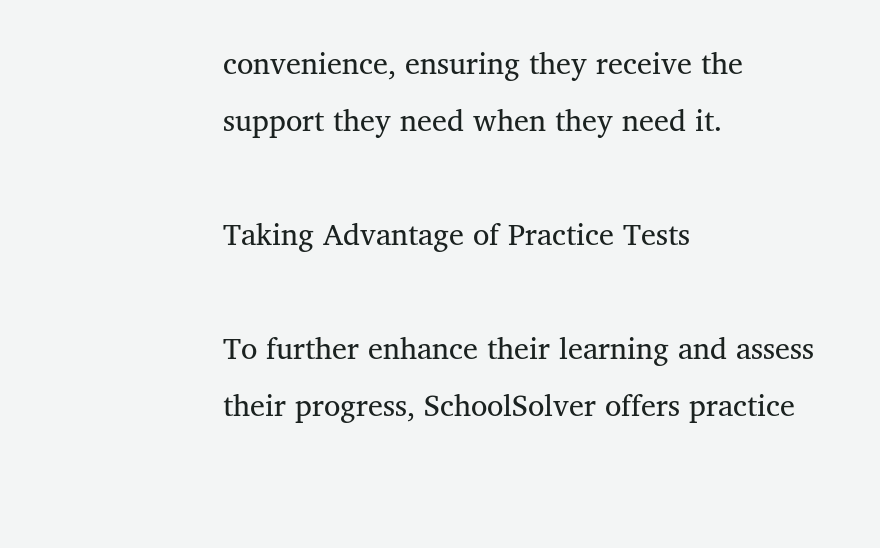convenience, ensuring they receive the support they need when they need it.

Taking Advantage of Practice Tests

To further enhance their learning and assess their progress, SchoolSolver offers practice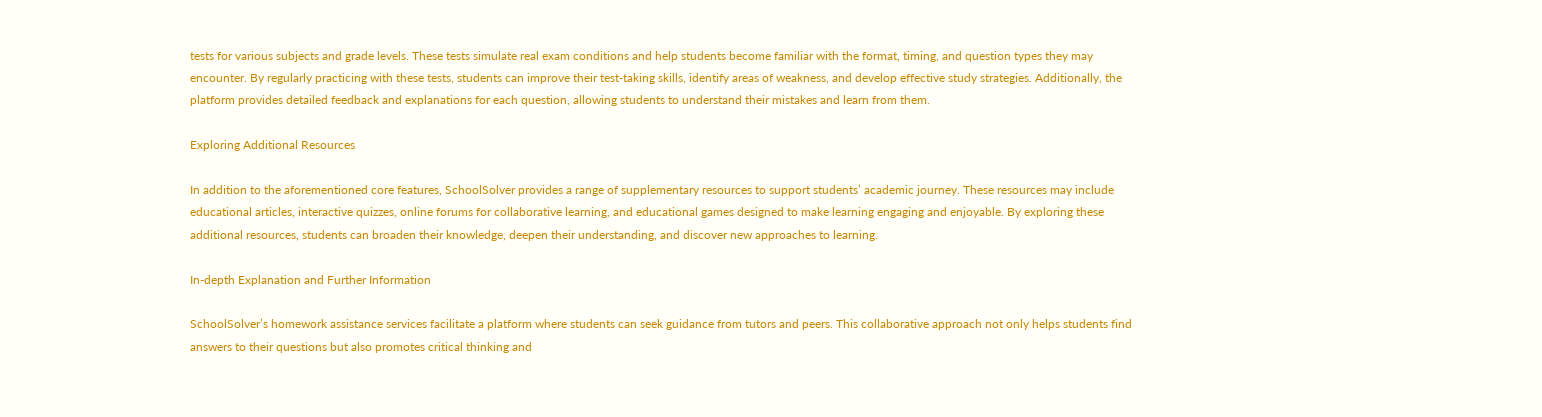tests for various subjects and grade levels. These tests simulate real exam conditions and help students become familiar with the format, timing, and question types they may encounter. By regularly practicing with these tests, students can improve their test-taking skills, identify areas of weakness, and develop effective study strategies. Additionally, the platform provides detailed feedback and explanations for each question, allowing students to understand their mistakes and learn from them.

Exploring Additional Resources

In addition to the aforementioned core features, SchoolSolver provides a range of supplementary resources to support students’ academic journey. These resources may include educational articles, interactive quizzes, online forums for collaborative learning, and educational games designed to make learning engaging and enjoyable. By exploring these additional resources, students can broaden their knowledge, deepen their understanding, and discover new approaches to learning.

In-depth Explanation and Further Information

SchoolSolver’s homework assistance services facilitate a platform where students can seek guidance from tutors and peers. This collaborative approach not only helps students find answers to their questions but also promotes critical thinking and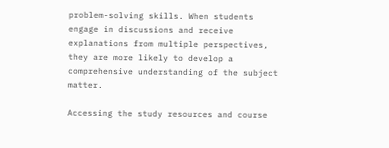problem-solving skills. When students engage in discussions and receive explanations from multiple perspectives, they are more likely to develop a comprehensive understanding of the subject matter.

Accessing the study resources and course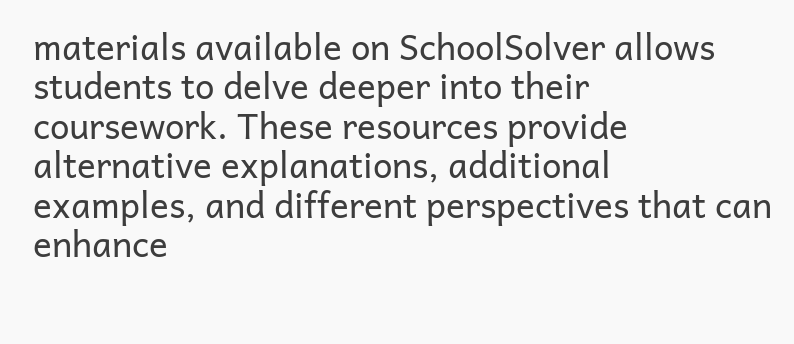materials available on SchoolSolver allows students to delve deeper into their coursework. These resources provide alternative explanations, additional examples, and different perspectives that can enhance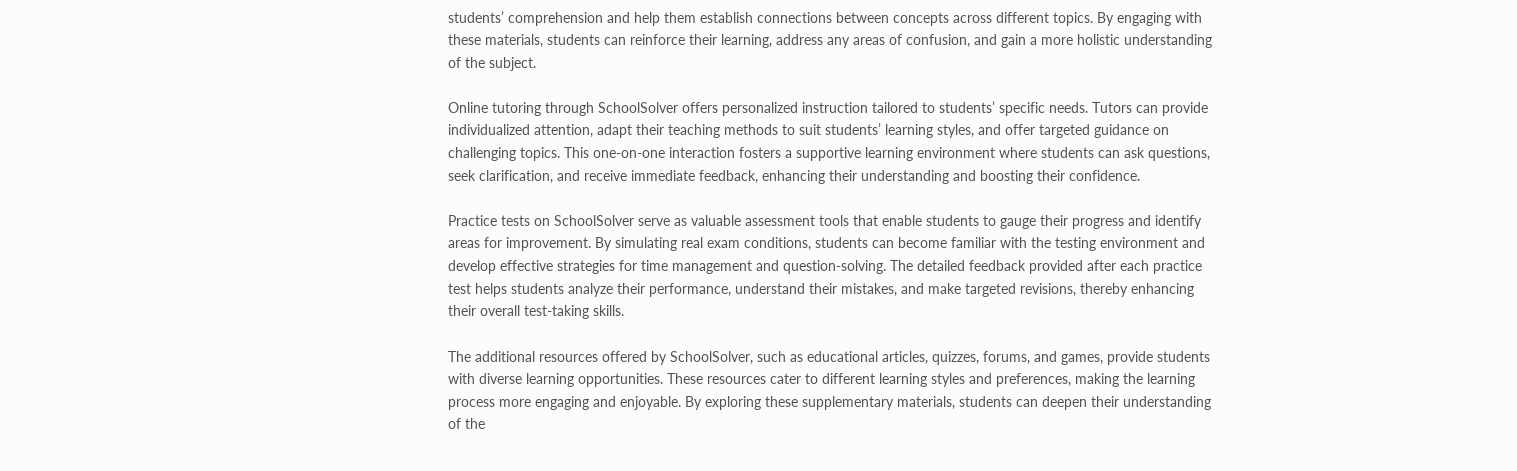students’ comprehension and help them establish connections between concepts across different topics. By engaging with these materials, students can reinforce their learning, address any areas of confusion, and gain a more holistic understanding of the subject.

Online tutoring through SchoolSolver offers personalized instruction tailored to students’ specific needs. Tutors can provide individualized attention, adapt their teaching methods to suit students’ learning styles, and offer targeted guidance on challenging topics. This one-on-one interaction fosters a supportive learning environment where students can ask questions, seek clarification, and receive immediate feedback, enhancing their understanding and boosting their confidence.

Practice tests on SchoolSolver serve as valuable assessment tools that enable students to gauge their progress and identify areas for improvement. By simulating real exam conditions, students can become familiar with the testing environment and develop effective strategies for time management and question-solving. The detailed feedback provided after each practice test helps students analyze their performance, understand their mistakes, and make targeted revisions, thereby enhancing their overall test-taking skills.

The additional resources offered by SchoolSolver, such as educational articles, quizzes, forums, and games, provide students with diverse learning opportunities. These resources cater to different learning styles and preferences, making the learning process more engaging and enjoyable. By exploring these supplementary materials, students can deepen their understanding of the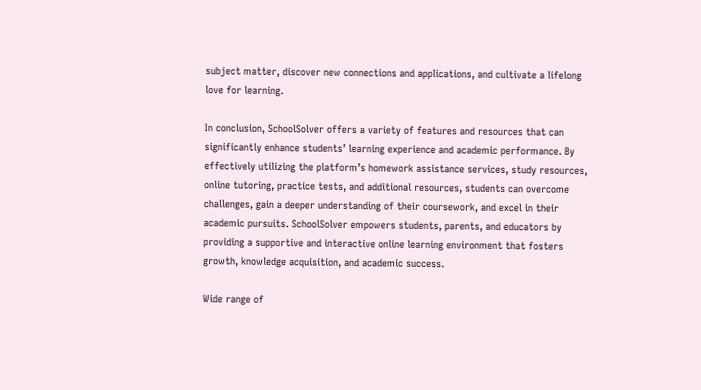subject matter, discover new connections and applications, and cultivate a lifelong love for learning.

In conclusion, SchoolSolver offers a variety of features and resources that can significantly enhance students’ learning experience and academic performance. By effectively utilizing the platform’s homework assistance services, study resources, online tutoring, practice tests, and additional resources, students can overcome challenges, gain a deeper understanding of their coursework, and excel in their academic pursuits. SchoolSolver empowers students, parents, and educators by providing a supportive and interactive online learning environment that fosters growth, knowledge acquisition, and academic success.

Wide range of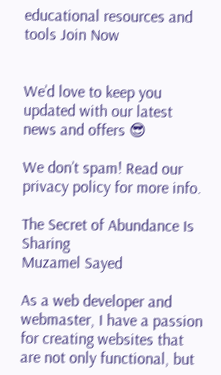educational resources and tools Join Now


We’d love to keep you updated with our latest news and offers 😎

We don’t spam! Read our privacy policy for more info.

The Secret of Abundance Is Sharing
Muzamel Sayed

As a web developer and webmaster, I have a passion for creating websites that are not only functional, but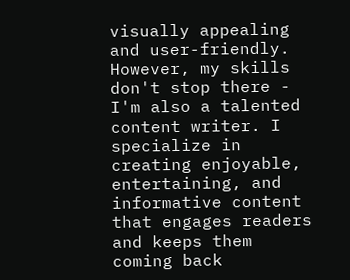visually appealing and user-friendly. However, my skills don't stop there - I'm also a talented content writer. I specialize in creating enjoyable, entertaining, and informative content that engages readers and keeps them coming back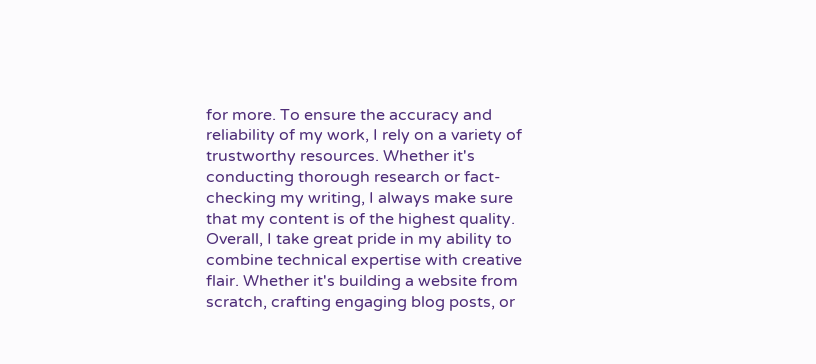for more. To ensure the accuracy and reliability of my work, I rely on a variety of trustworthy resources. Whether it's conducting thorough research or fact-checking my writing, I always make sure that my content is of the highest quality. Overall, I take great pride in my ability to combine technical expertise with creative flair. Whether it's building a website from scratch, crafting engaging blog posts, or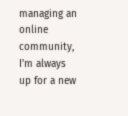managing an online community, I'm always up for a new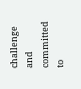challenge and committed to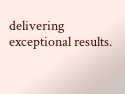delivering exceptional results.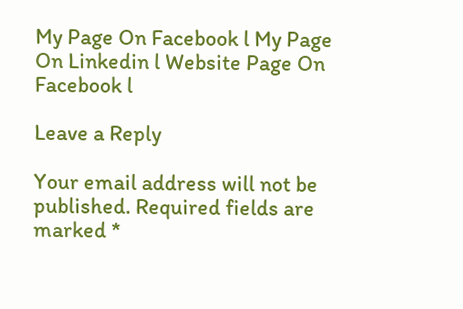My Page On Facebook l My Page On Linkedin l Website Page On Facebook l

Leave a Reply

Your email address will not be published. Required fields are marked *